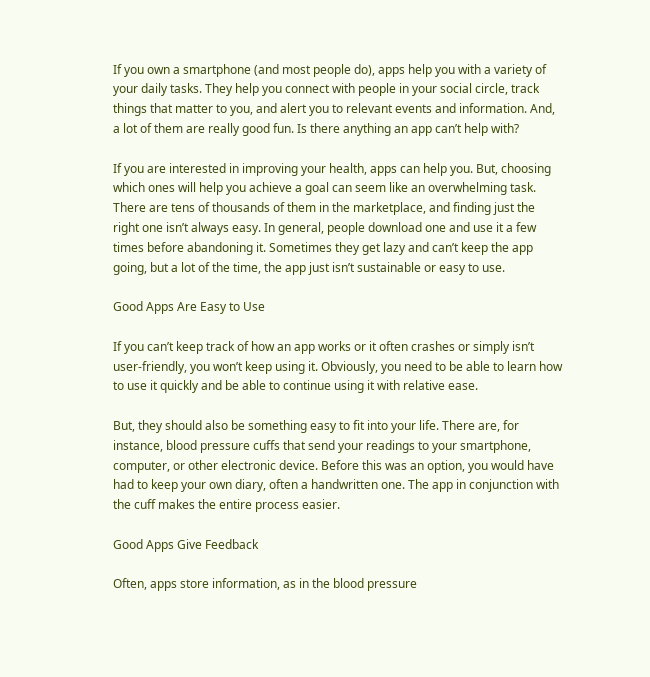If you own a smartphone (and most people do), apps help you with a variety of your daily tasks. They help you connect with people in your social circle, track things that matter to you, and alert you to relevant events and information. And, a lot of them are really good fun. Is there anything an app can’t help with?

If you are interested in improving your health, apps can help you. But, choosing which ones will help you achieve a goal can seem like an overwhelming task. There are tens of thousands of them in the marketplace, and finding just the right one isn’t always easy. In general, people download one and use it a few times before abandoning it. Sometimes they get lazy and can’t keep the app going, but a lot of the time, the app just isn’t sustainable or easy to use.

Good Apps Are Easy to Use

If you can’t keep track of how an app works or it often crashes or simply isn’t user-friendly, you won’t keep using it. Obviously, you need to be able to learn how to use it quickly and be able to continue using it with relative ease.

But, they should also be something easy to fit into your life. There are, for instance, blood pressure cuffs that send your readings to your smartphone, computer, or other electronic device. Before this was an option, you would have had to keep your own diary, often a handwritten one. The app in conjunction with the cuff makes the entire process easier.

Good Apps Give Feedback

Often, apps store information, as in the blood pressure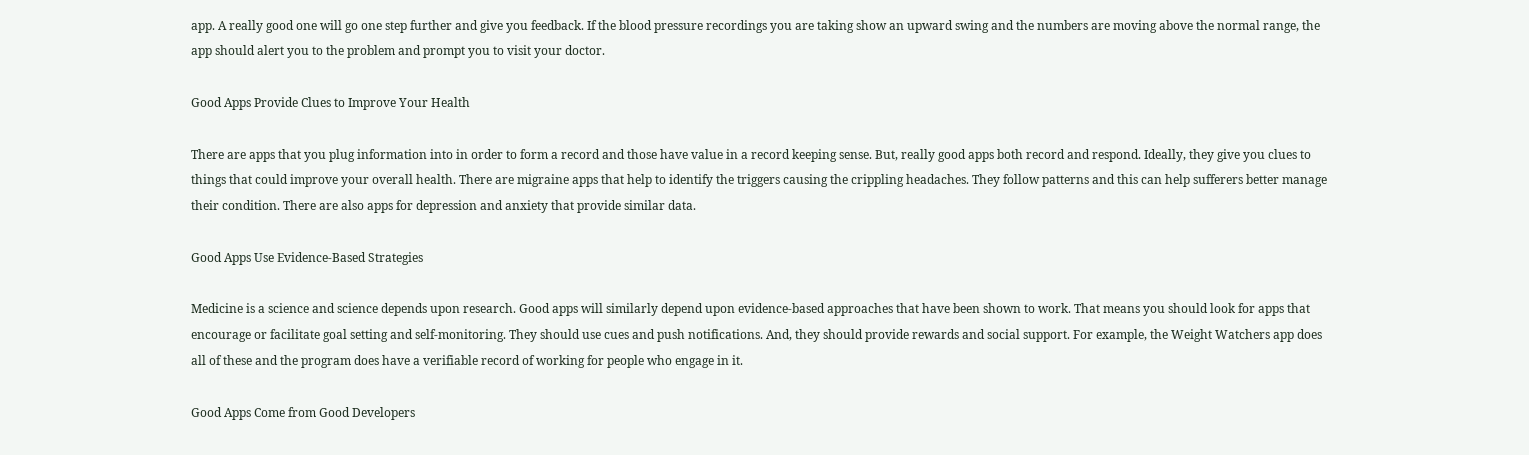app. A really good one will go one step further and give you feedback. If the blood pressure recordings you are taking show an upward swing and the numbers are moving above the normal range, the app should alert you to the problem and prompt you to visit your doctor.

Good Apps Provide Clues to Improve Your Health

There are apps that you plug information into in order to form a record and those have value in a record keeping sense. But, really good apps both record and respond. Ideally, they give you clues to things that could improve your overall health. There are migraine apps that help to identify the triggers causing the crippling headaches. They follow patterns and this can help sufferers better manage their condition. There are also apps for depression and anxiety that provide similar data.

Good Apps Use Evidence-Based Strategies

Medicine is a science and science depends upon research. Good apps will similarly depend upon evidence-based approaches that have been shown to work. That means you should look for apps that encourage or facilitate goal setting and self-monitoring. They should use cues and push notifications. And, they should provide rewards and social support. For example, the Weight Watchers app does all of these and the program does have a verifiable record of working for people who engage in it.

Good Apps Come from Good Developers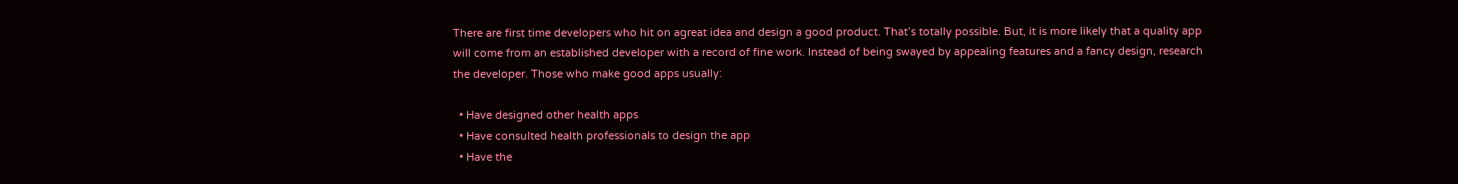There are first time developers who hit on agreat idea and design a good product. That’s totally possible. But, it is more likely that a quality app will come from an established developer with a record of fine work. Instead of being swayed by appealing features and a fancy design, research the developer. Those who make good apps usually:

  • Have designed other health apps
  • Have consulted health professionals to design the app
  • Have the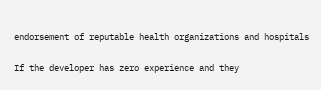endorsement of reputable health organizations and hospitals

If the developer has zero experience and they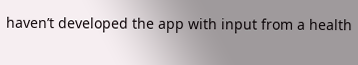haven’t developed the app with input from a health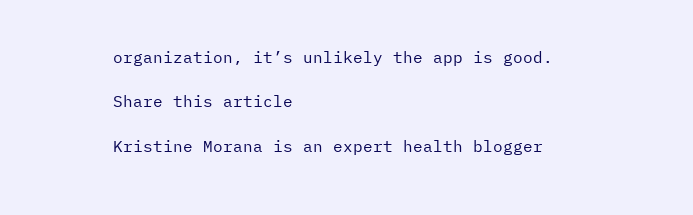organization, it’s unlikely the app is good.

Share this article

Kristine Morana is an expert health blogger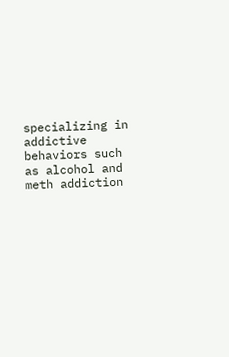specializing in addictive behaviors such as alcohol and meth addiction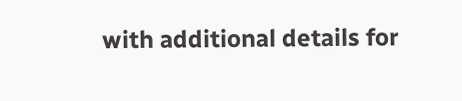with additional details for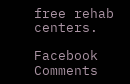free rehab centers.

Facebook Comments